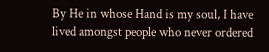By He in whose Hand is my soul, I have lived amongst people who never ordered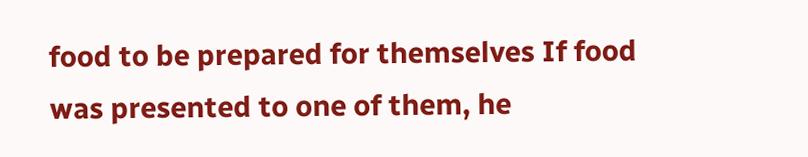food to be prepared for themselves If food was presented to one of them, he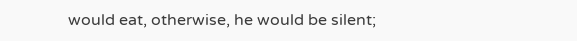would eat, otherwise, he would be silent;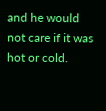and he would not care if it was hot or cold.